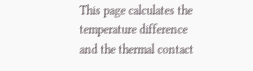This page calculates the temperature difference and the thermal contact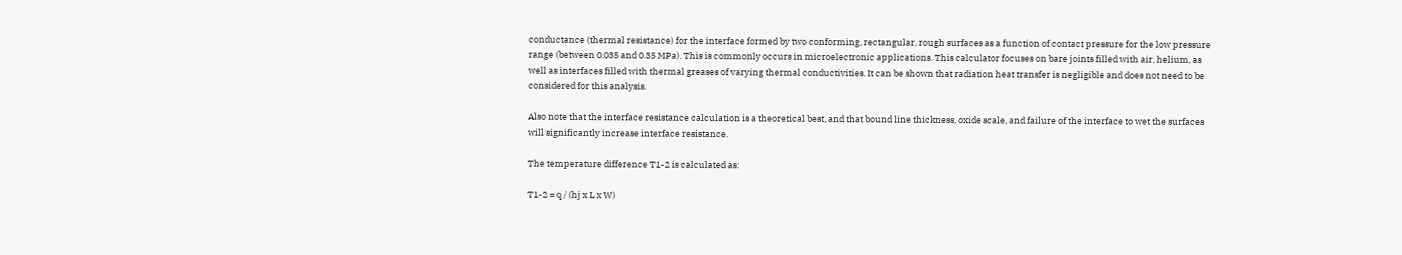conductance (thermal resistance) for the interface formed by two conforming, rectangular, rough surfaces as a function of contact pressure for the low pressure range (between 0.035 and 0.35 MPa). This is commonly occurs in microelectronic applications. This calculator focuses on bare joints filled with air, helium, as well as interfaces filled with thermal greases of varying thermal conductivities. It can be shown that radiation heat transfer is negligible and does not need to be considered for this analysis.

Also note that the interface resistance calculation is a theoretical best, and that bound line thickness, oxide scale, and failure of the interface to wet the surfaces will significantly increase interface resistance.

The temperature difference T1-2 is calculated as:

T1-2 = q / (hj x L x W)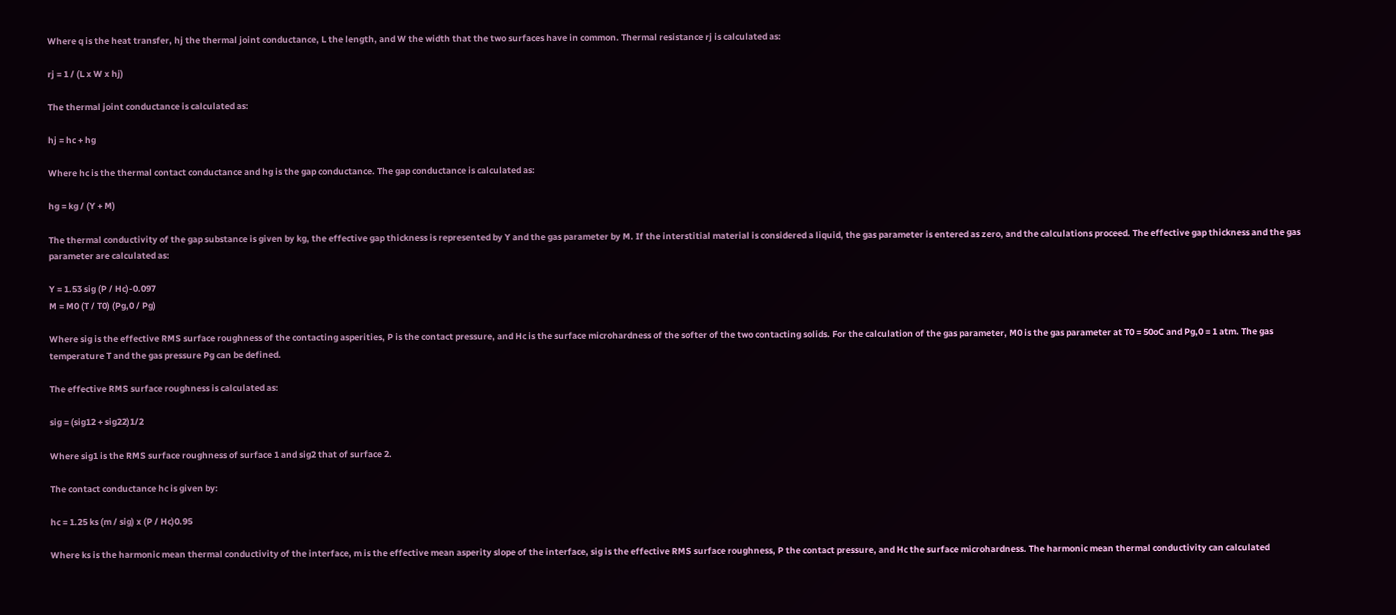Where q is the heat transfer, hj the thermal joint conductance, L the length, and W the width that the two surfaces have in common. Thermal resistance rj is calculated as:

rj = 1 / (L x W x hj)

The thermal joint conductance is calculated as:

hj = hc + hg

Where hc is the thermal contact conductance and hg is the gap conductance. The gap conductance is calculated as:

hg = kg / (Y + M)

The thermal conductivity of the gap substance is given by kg, the effective gap thickness is represented by Y and the gas parameter by M. If the interstitial material is considered a liquid, the gas parameter is entered as zero, and the calculations proceed. The effective gap thickness and the gas parameter are calculated as:

Y = 1.53 sig (P / Hc)-0.097
M = M0 (T / T0) (Pg,0 / Pg)

Where sig is the effective RMS surface roughness of the contacting asperities, P is the contact pressure, and Hc is the surface microhardness of the softer of the two contacting solids. For the calculation of the gas parameter, M0 is the gas parameter at T0 = 50oC and Pg,0 = 1 atm. The gas temperature T and the gas pressure Pg can be defined.

The effective RMS surface roughness is calculated as:

sig = (sig12 + sig22)1/2

Where sig1 is the RMS surface roughness of surface 1 and sig2 that of surface 2.

The contact conductance hc is given by:

hc = 1.25 ks (m / sig) x (P / Hc)0.95

Where ks is the harmonic mean thermal conductivity of the interface, m is the effective mean asperity slope of the interface, sig is the effective RMS surface roughness, P the contact pressure, and Hc the surface microhardness. The harmonic mean thermal conductivity can calculated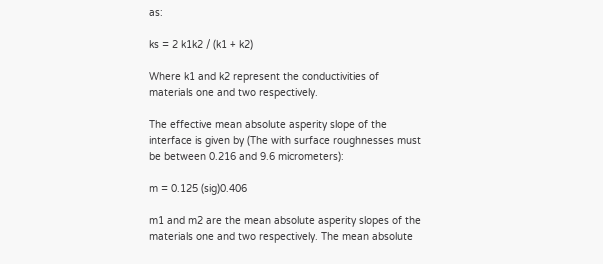as:

ks = 2 k1k2 / (k1 + k2)

Where k1 and k2 represent the conductivities of materials one and two respectively.

The effective mean absolute asperity slope of the interface is given by (The with surface roughnesses must be between 0.216 and 9.6 micrometers):

m = 0.125 (sig)0.406

m1 and m2 are the mean absolute asperity slopes of the materials one and two respectively. The mean absolute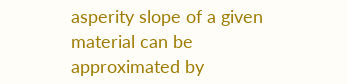asperity slope of a given material can be approximated by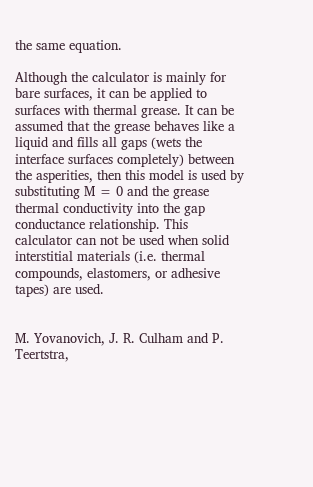the same equation.

Although the calculator is mainly for bare surfaces, it can be applied to surfaces with thermal grease. It can be assumed that the grease behaves like a liquid and fills all gaps (wets the interface surfaces completely) between the asperities, then this model is used by substituting M = 0 and the grease thermal conductivity into the gap conductance relationship. This calculator can not be used when solid interstitial materials (i.e. thermal compounds, elastomers, or adhesive tapes) are used.


M. Yovanovich, J. R. Culham and P. Teertstra,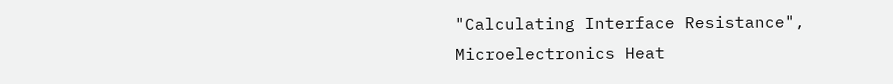"Calculating Interface Resistance", Microelectronics Heat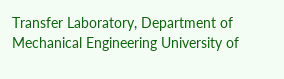Transfer Laboratory, Department of Mechanical Engineering University of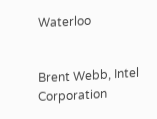Waterloo


Brent Webb, Intel Corporation